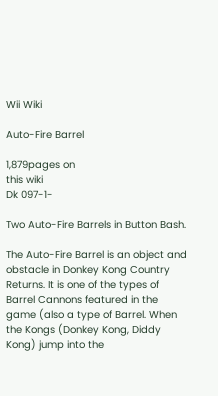Wii Wiki

Auto-Fire Barrel

1,879pages on
this wiki
Dk 097-1-

Two Auto-Fire Barrels in Button Bash.

The Auto-Fire Barrel is an object and obstacle in Donkey Kong Country Returns. It is one of the types of Barrel Cannons featured in the game (also a type of Barrel. When the Kongs (Donkey Kong, Diddy Kong) jump into the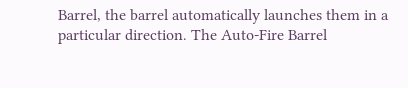Barrel, the barrel automatically launches them in a particular direction. The Auto-Fire Barrel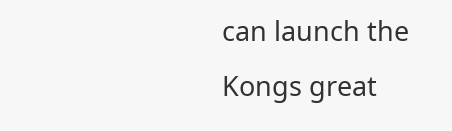can launch the Kongs great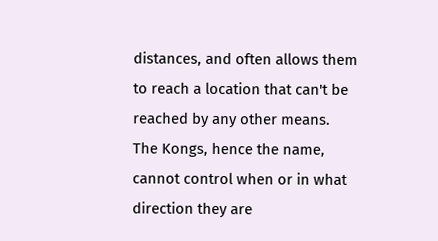distances, and often allows them to reach a location that can't be reached by any other means. The Kongs, hence the name, cannot control when or in what direction they are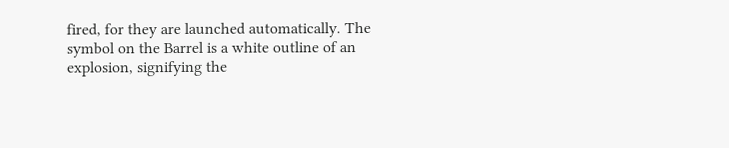fired, for they are launched automatically. The symbol on the Barrel is a white outline of an explosion, signifying the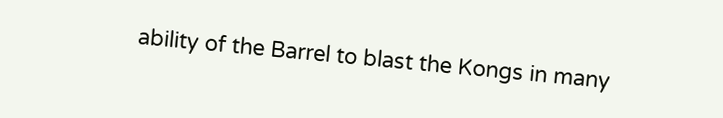ability of the Barrel to blast the Kongs in many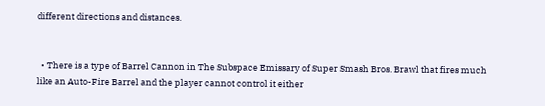different directions and distances.


  • There is a type of Barrel Cannon in The Subspace Emissary of Super Smash Bros. Brawl that fires much like an Auto-Fire Barrel and the player cannot control it either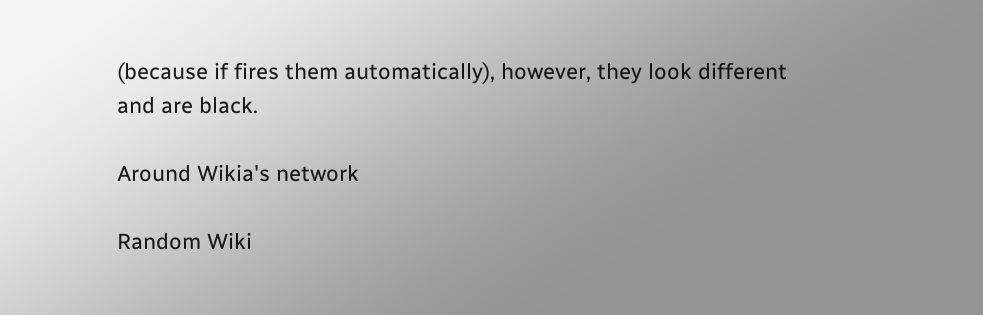(because if fires them automatically), however, they look different and are black.

Around Wikia's network

Random Wiki